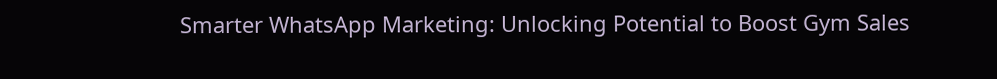Smarter WhatsApp Marketing: Unlocking Potential to Boost Gym Sales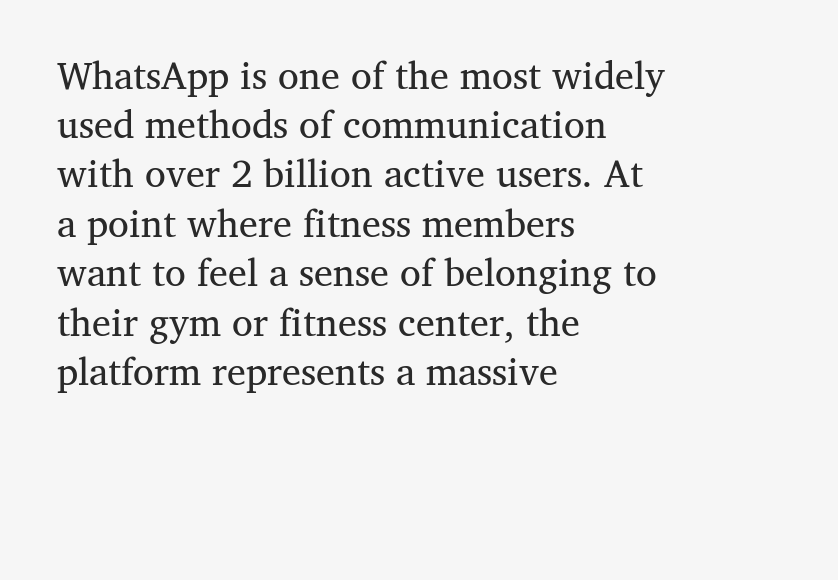WhatsApp is one of the most widely used methods of communication with over 2 billion active users. At a point where fitness members want to feel a sense of belonging to their gym or fitness center, the platform represents a massive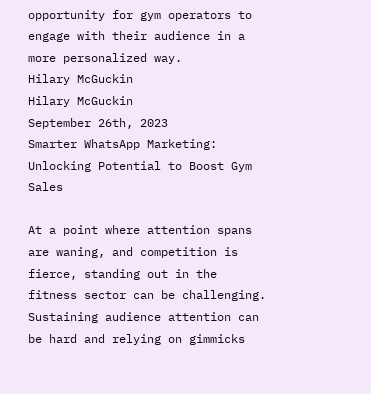opportunity for gym operators to engage with their audience in a more personalized way.
Hilary McGuckin
Hilary McGuckin
September 26th, 2023
Smarter WhatsApp Marketing: Unlocking Potential to Boost Gym Sales

At a point where attention spans are waning, and competition is fierce, standing out in the fitness sector can be challenging. Sustaining audience attention can be hard and relying on gimmicks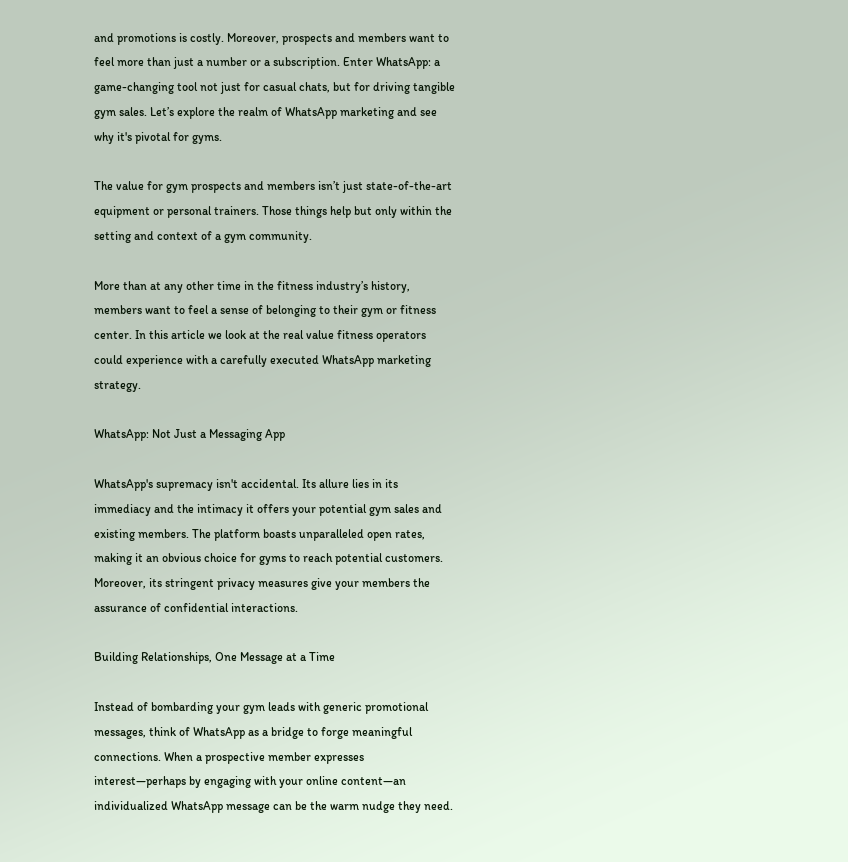and promotions is costly. Moreover, prospects and members want to feel more than just a number or a subscription. Enter WhatsApp: a game-changing tool not just for casual chats, but for driving tangible gym sales. Let’s explore the realm of WhatsApp marketing and see why it's pivotal for gyms.

The value for gym prospects and members isn’t just state-of-the-art equipment or personal trainers. Those things help but only within the setting and context of a gym community.

More than at any other time in the fitness industry’s history, members want to feel a sense of belonging to their gym or fitness center. In this article we look at the real value fitness operators could experience with a carefully executed WhatsApp marketing strategy.

WhatsApp: Not Just a Messaging App

WhatsApp's supremacy isn't accidental. Its allure lies in its immediacy and the intimacy it offers your potential gym sales and existing members. The platform boasts unparalleled open rates, making it an obvious choice for gyms to reach potential customers. Moreover, its stringent privacy measures give your members the assurance of confidential interactions.

Building Relationships, One Message at a Time

Instead of bombarding your gym leads with generic promotional messages, think of WhatsApp as a bridge to forge meaningful connections. When a prospective member expresses interest—perhaps by engaging with your online content—an individualized WhatsApp message can be the warm nudge they need.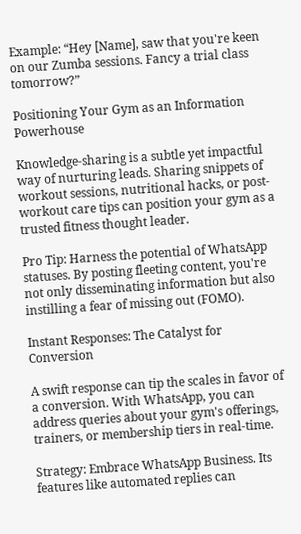Example: “Hey [Name], saw that you're keen on our Zumba sessions. Fancy a trial class tomorrow?”

Positioning Your Gym as an Information Powerhouse

Knowledge-sharing is a subtle yet impactful way of nurturing leads. Sharing snippets of workout sessions, nutritional hacks, or post-workout care tips can position your gym as a trusted fitness thought leader.

Pro Tip: Harness the potential of WhatsApp statuses. By posting fleeting content, you're not only disseminating information but also instilling a fear of missing out (FOMO).

Instant Responses: The Catalyst for Conversion

A swift response can tip the scales in favor of a conversion. With WhatsApp, you can address queries about your gym's offerings, trainers, or membership tiers in real-time.

Strategy: Embrace WhatsApp Business. Its features like automated replies can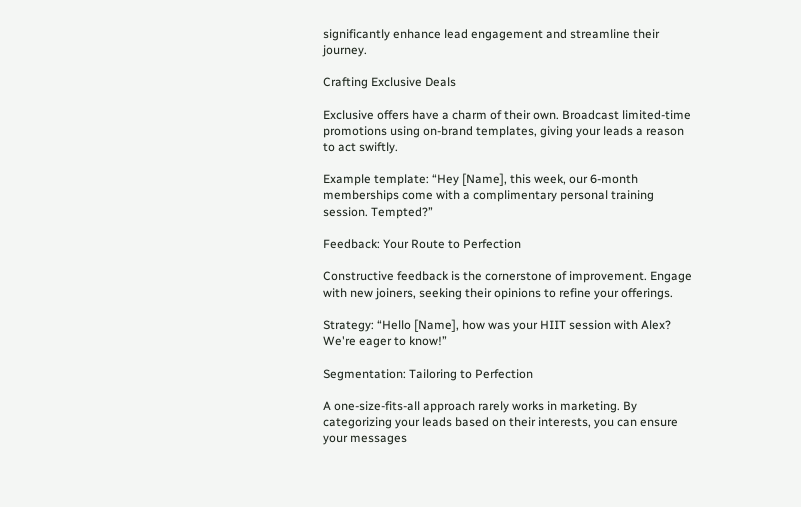significantly enhance lead engagement and streamline their journey.

Crafting Exclusive Deals

Exclusive offers have a charm of their own. Broadcast limited-time promotions using on-brand templates, giving your leads a reason to act swiftly.

Example template: “Hey [Name], this week, our 6-month memberships come with a complimentary personal training session. Tempted?”

Feedback: Your Route to Perfection

Constructive feedback is the cornerstone of improvement. Engage with new joiners, seeking their opinions to refine your offerings.

Strategy: “Hello [Name], how was your HIIT session with Alex? We're eager to know!”

Segmentation: Tailoring to Perfection

A one-size-fits-all approach rarely works in marketing. By categorizing your leads based on their interests, you can ensure your messages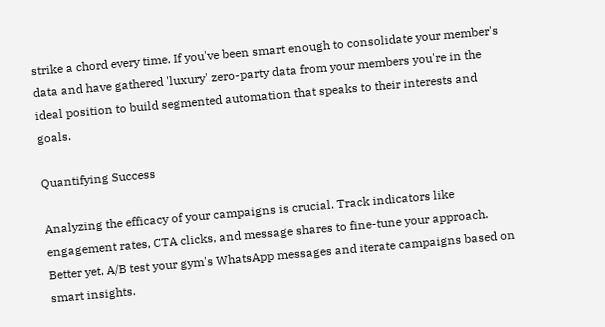strike a chord every time. If you've been smart enough to consolidate your member's data and have gathered 'luxury' zero-party data from your members you're in the ideal position to build segmented automation that speaks to their interests and goals.

Quantifying Success

Analyzing the efficacy of your campaigns is crucial. Track indicators like engagement rates, CTA clicks, and message shares to fine-tune your approach. Better yet, A/B test your gym's WhatsApp messages and iterate campaigns based on smart insights.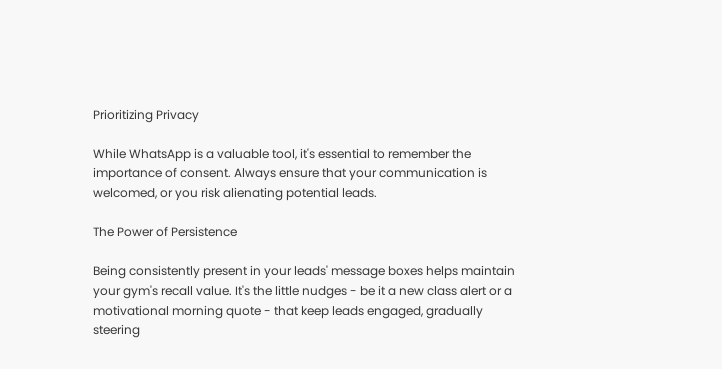Prioritizing Privacy

While WhatsApp is a valuable tool, it's essential to remember the importance of consent. Always ensure that your communication is welcomed, or you risk alienating potential leads.

The Power of Persistence

Being consistently present in your leads' message boxes helps maintain your gym's recall value. It's the little nudges - be it a new class alert or a motivational morning quote - that keep leads engaged, gradually steering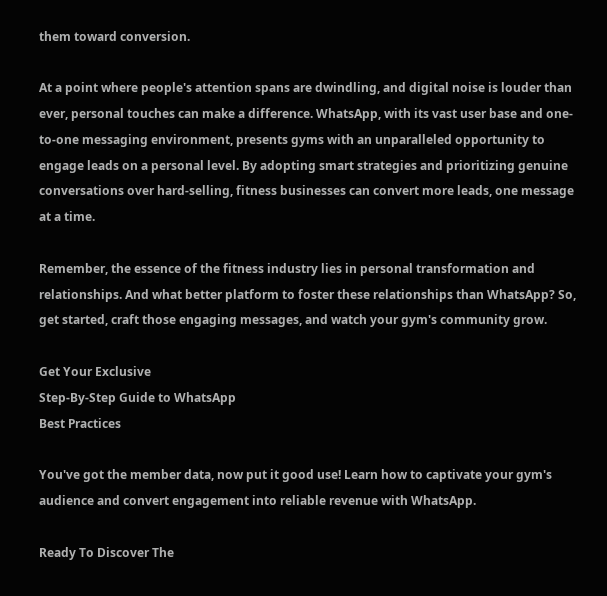them toward conversion.

At a point where people's attention spans are dwindling, and digital noise is louder than ever, personal touches can make a difference. WhatsApp, with its vast user base and one-to-one messaging environment, presents gyms with an unparalleled opportunity to engage leads on a personal level. By adopting smart strategies and prioritizing genuine conversations over hard-selling, fitness businesses can convert more leads, one message at a time.

Remember, the essence of the fitness industry lies in personal transformation and relationships. And what better platform to foster these relationships than WhatsApp? So, get started, craft those engaging messages, and watch your gym's community grow.

Get Your Exclusive
Step-By-Step Guide to WhatsApp
Best Practices

You've got the member data, now put it good use! Learn how to captivate your gym's audience and convert engagement into reliable revenue with WhatsApp.

Ready To Discover The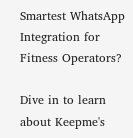Smartest WhatsApp Integration for Fitness Operators?

Dive in to learn about Keepme's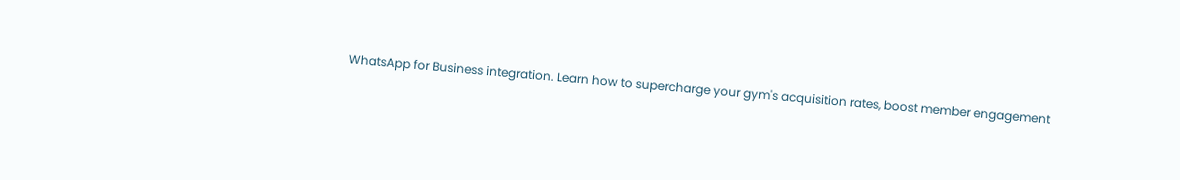WhatsApp for Business integration. Learn how to supercharge your gym's acquisition rates, boost member engagement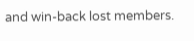and win-back lost members.